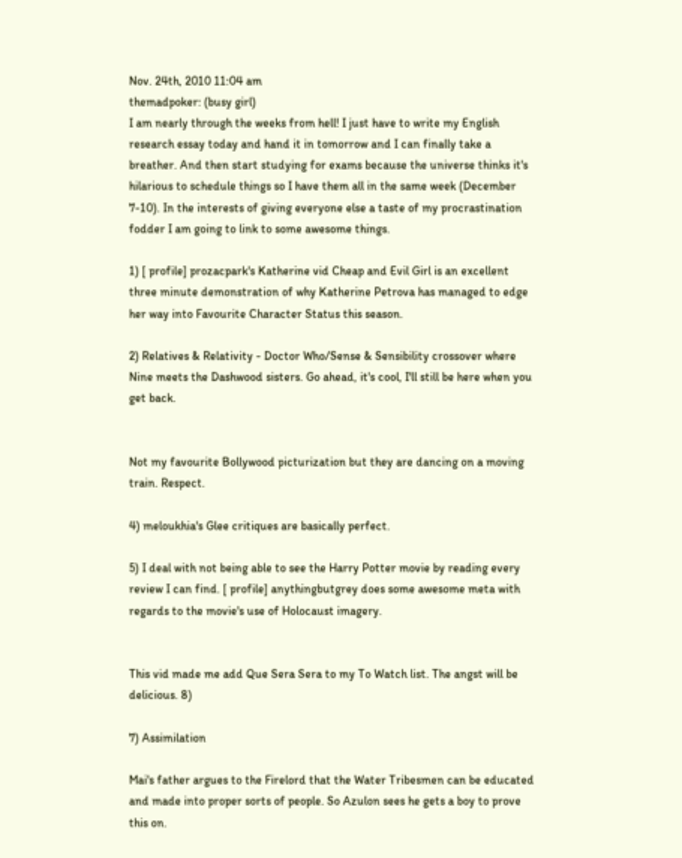Nov. 24th, 2010 11:04 am
themadpoker: (busy girl)
I am nearly through the weeks from hell! I just have to write my English research essay today and hand it in tomorrow and I can finally take a breather. And then start studying for exams because the universe thinks it's hilarious to schedule things so I have them all in the same week (December 7-10). In the interests of giving everyone else a taste of my procrastination fodder I am going to link to some awesome things.

1) [ profile] prozacpark's Katherine vid Cheap and Evil Girl is an excellent three minute demonstration of why Katherine Petrova has managed to edge her way into Favourite Character Status this season.

2) Relatives & Relativity - Doctor Who/Sense & Sensibility crossover where Nine meets the Dashwood sisters. Go ahead, it's cool, I'll still be here when you get back.


Not my favourite Bollywood picturization but they are dancing on a moving train. Respect.

4) meloukhia's Glee critiques are basically perfect.

5) I deal with not being able to see the Harry Potter movie by reading every review I can find. [ profile] anythingbutgrey does some awesome meta with regards to the movie's use of Holocaust imagery.


This vid made me add Que Sera Sera to my To Watch list. The angst will be delicious. 8)

7) Assimilation

Mai's father argues to the Firelord that the Water Tribesmen can be educated and made into proper sorts of people. So Azulon sees he gets a boy to prove this on.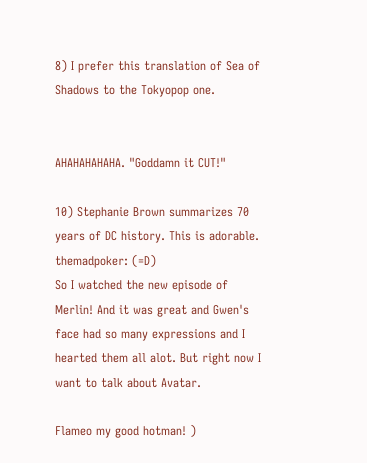8) I prefer this translation of Sea of Shadows to the Tokyopop one.


AHAHAHAHAHA. "Goddamn it CUT!"

10) Stephanie Brown summarizes 70 years of DC history. This is adorable.
themadpoker: (=D)
So I watched the new episode of Merlin! And it was great and Gwen's face had so many expressions and I hearted them all alot. But right now I want to talk about Avatar.

Flameo my good hotman! )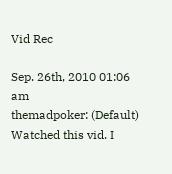Vid Rec

Sep. 26th, 2010 01:06 am
themadpoker: (Default)
Watched this vid. I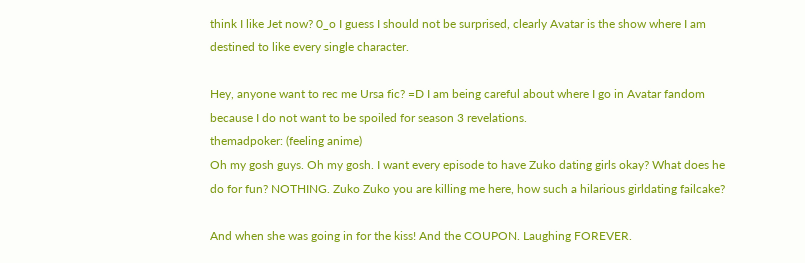think I like Jet now? 0_o I guess I should not be surprised, clearly Avatar is the show where I am destined to like every single character.

Hey, anyone want to rec me Ursa fic? =D I am being careful about where I go in Avatar fandom because I do not want to be spoiled for season 3 revelations.
themadpoker: (feeling anime)
Oh my gosh guys. Oh my gosh. I want every episode to have Zuko dating girls okay? What does he do for fun? NOTHING. Zuko Zuko you are killing me here, how such a hilarious girldating failcake?

And when she was going in for the kiss! And the COUPON. Laughing FOREVER.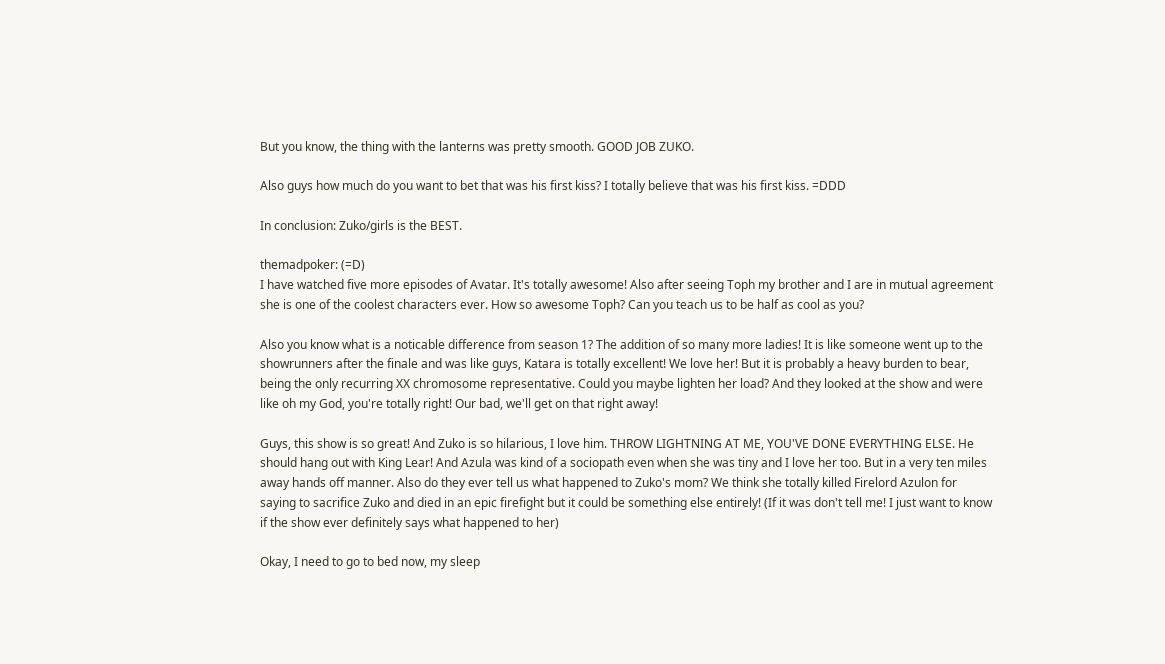But you know, the thing with the lanterns was pretty smooth. GOOD JOB ZUKO.

Also guys how much do you want to bet that was his first kiss? I totally believe that was his first kiss. =DDD

In conclusion: Zuko/girls is the BEST.

themadpoker: (=D)
I have watched five more episodes of Avatar. It's totally awesome! Also after seeing Toph my brother and I are in mutual agreement she is one of the coolest characters ever. How so awesome Toph? Can you teach us to be half as cool as you?

Also you know what is a noticable difference from season 1? The addition of so many more ladies! It is like someone went up to the showrunners after the finale and was like guys, Katara is totally excellent! We love her! But it is probably a heavy burden to bear, being the only recurring XX chromosome representative. Could you maybe lighten her load? And they looked at the show and were like oh my God, you're totally right! Our bad, we'll get on that right away!

Guys, this show is so great! And Zuko is so hilarious, I love him. THROW LIGHTNING AT ME, YOU'VE DONE EVERYTHING ELSE. He should hang out with King Lear! And Azula was kind of a sociopath even when she was tiny and I love her too. But in a very ten miles away hands off manner. Also do they ever tell us what happened to Zuko's mom? We think she totally killed Firelord Azulon for saying to sacrifice Zuko and died in an epic firefight but it could be something else entirely! (If it was don't tell me! I just want to know if the show ever definitely says what happened to her)

Okay, I need to go to bed now, my sleep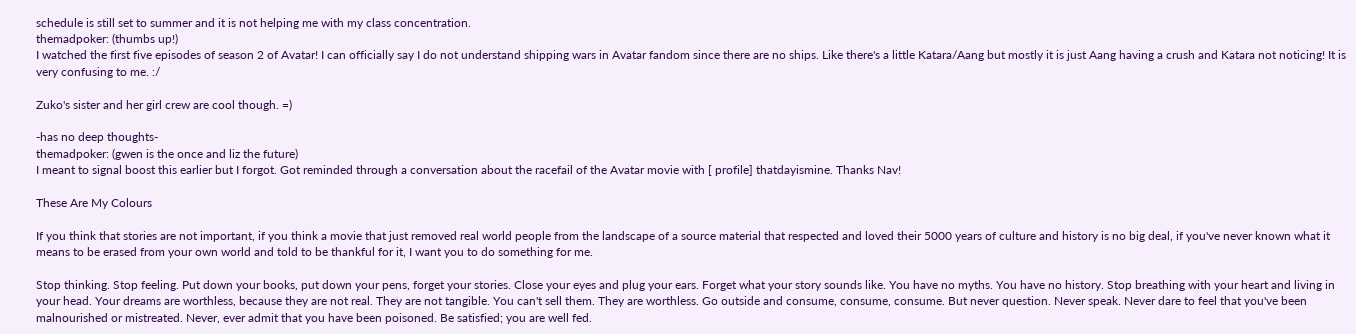schedule is still set to summer and it is not helping me with my class concentration.
themadpoker: (thumbs up!)
I watched the first five episodes of season 2 of Avatar! I can officially say I do not understand shipping wars in Avatar fandom since there are no ships. Like there's a little Katara/Aang but mostly it is just Aang having a crush and Katara not noticing! It is very confusing to me. :/

Zuko's sister and her girl crew are cool though. =)

-has no deep thoughts-
themadpoker: (gwen is the once and liz the future)
I meant to signal boost this earlier but I forgot. Got reminded through a conversation about the racefail of the Avatar movie with [ profile] thatdayismine. Thanks Nav!

These Are My Colours

If you think that stories are not important, if you think a movie that just removed real world people from the landscape of a source material that respected and loved their 5000 years of culture and history is no big deal, if you've never known what it means to be erased from your own world and told to be thankful for it, I want you to do something for me.

Stop thinking. Stop feeling. Put down your books, put down your pens, forget your stories. Close your eyes and plug your ears. Forget what your story sounds like. You have no myths. You have no history. Stop breathing with your heart and living in your head. Your dreams are worthless, because they are not real. They are not tangible. You can't sell them. They are worthless. Go outside and consume, consume, consume. But never question. Never speak. Never dare to feel that you've been malnourished or mistreated. Never, ever admit that you have been poisoned. Be satisfied; you are well fed.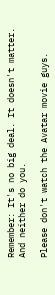Remember: It's no big deal. It doesn't matter. And neither do you.

Please don't watch the Avatar movie guys.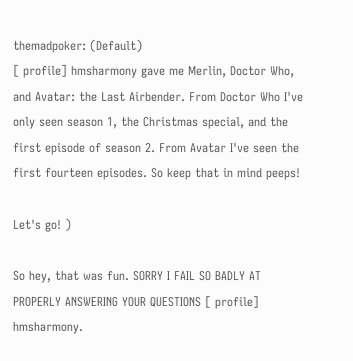themadpoker: (Default)
[ profile] hmsharmony gave me Merlin, Doctor Who, and Avatar: the Last Airbender. From Doctor Who I've only seen season 1, the Christmas special, and the first episode of season 2. From Avatar I've seen the first fourteen episodes. So keep that in mind peeps!

Let's go! )

So hey, that was fun. SORRY I FAIL SO BADLY AT PROPERLY ANSWERING YOUR QUESTIONS [ profile] hmsharmony.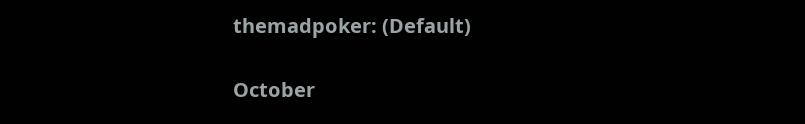themadpoker: (Default)

October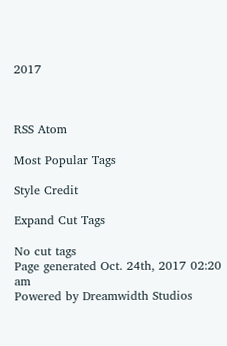2017



RSS Atom

Most Popular Tags

Style Credit

Expand Cut Tags

No cut tags
Page generated Oct. 24th, 2017 02:20 am
Powered by Dreamwidth Studios